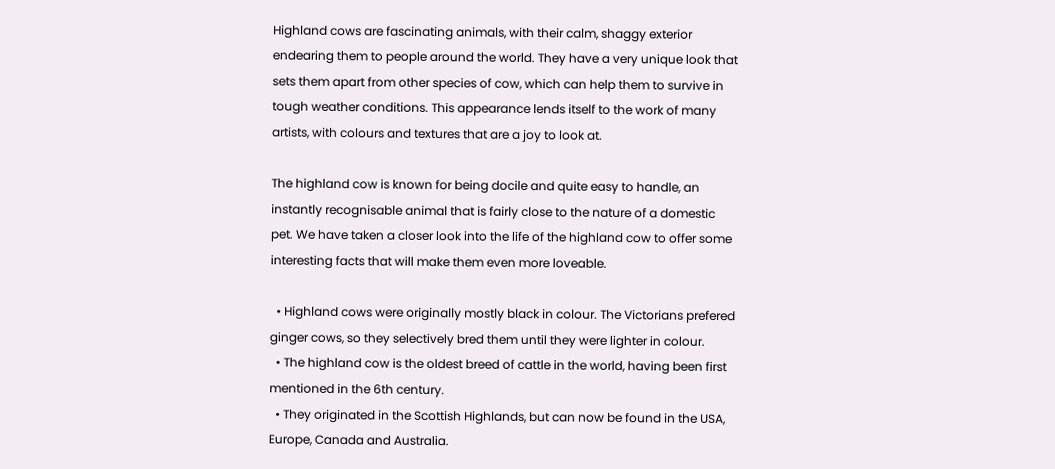Highland cows are fascinating animals, with their calm, shaggy exterior endearing them to people around the world. They have a very unique look that sets them apart from other species of cow, which can help them to survive in tough weather conditions. This appearance lends itself to the work of many artists, with colours and textures that are a joy to look at.

The highland cow is known for being docile and quite easy to handle, an instantly recognisable animal that is fairly close to the nature of a domestic pet. We have taken a closer look into the life of the highland cow to offer some interesting facts that will make them even more loveable.

  • Highland cows were originally mostly black in colour. The Victorians prefered ginger cows, so they selectively bred them until they were lighter in colour.
  • The highland cow is the oldest breed of cattle in the world, having been first mentioned in the 6th century.
  • They originated in the Scottish Highlands, but can now be found in the USA, Europe, Canada and Australia.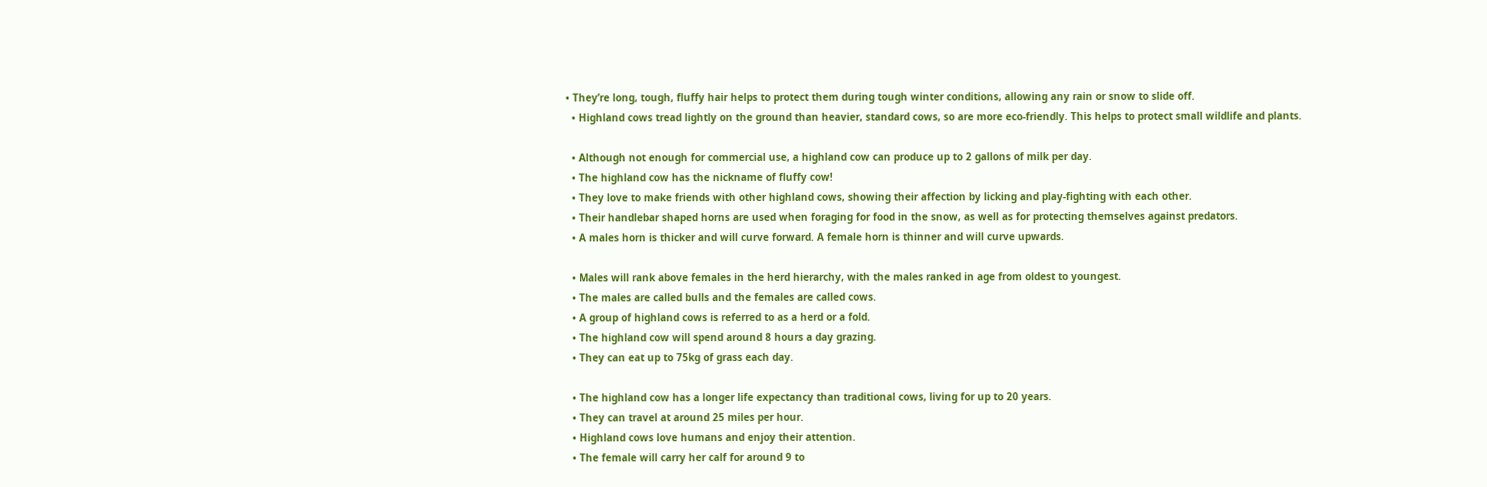• They’re long, tough, fluffy hair helps to protect them during tough winter conditions, allowing any rain or snow to slide off.
  • Highland cows tread lightly on the ground than heavier, standard cows, so are more eco-friendly. This helps to protect small wildlife and plants.

  • Although not enough for commercial use, a highland cow can produce up to 2 gallons of milk per day.
  • The highland cow has the nickname of fluffy cow!
  • They love to make friends with other highland cows, showing their affection by licking and play-fighting with each other.
  • Their handlebar shaped horns are used when foraging for food in the snow, as well as for protecting themselves against predators.
  • A males horn is thicker and will curve forward. A female horn is thinner and will curve upwards.

  • Males will rank above females in the herd hierarchy, with the males ranked in age from oldest to youngest.
  • The males are called bulls and the females are called cows.
  • A group of highland cows is referred to as a herd or a fold.
  • The highland cow will spend around 8 hours a day grazing.
  • They can eat up to 75kg of grass each day.

  • The highland cow has a longer life expectancy than traditional cows, living for up to 20 years.
  • They can travel at around 25 miles per hour.
  • Highland cows love humans and enjoy their attention.
  • The female will carry her calf for around 9 to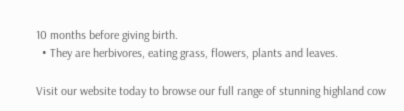10 months before giving birth.
  • They are herbivores, eating grass, flowers, plants and leaves.

Visit our website today to browse our full range of stunning highland cow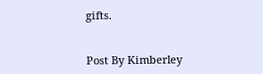gifts.


Post By Kimberley